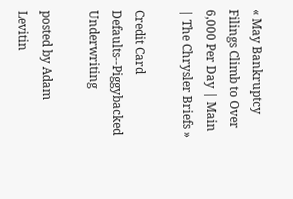« May Bankruptcy Filings Climb to Over 6,000 Per Day | Main | The Chrysler Briefs »

Credit Card Defaults--Piggybacked Underwriting

posted by Adam Levitin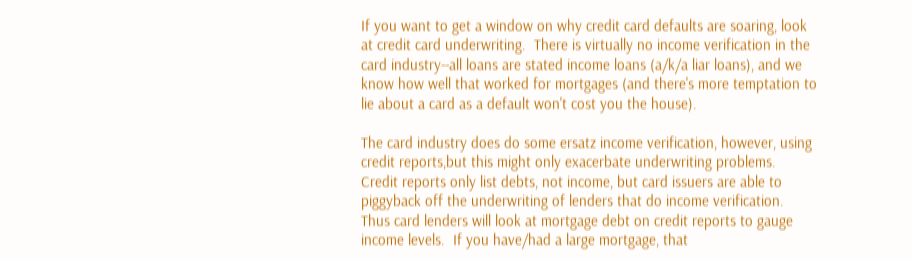If you want to get a window on why credit card defaults are soaring, look at credit card underwriting.  There is virtually no income verification in the card industry--all loans are stated income loans (a/k/a liar loans), and we know how well that worked for mortgages (and there's more temptation to lie about a card as a default won't cost you the house).

The card industry does do some ersatz income verification, however, using credit reports,but this might only exacerbate underwriting problems.  Credit reports only list debts, not income, but card issuers are able to piggyback off the underwriting of lenders that do income verification.  Thus card lenders will look at mortgage debt on credit reports to gauge income levels.  If you have/had a large mortgage, that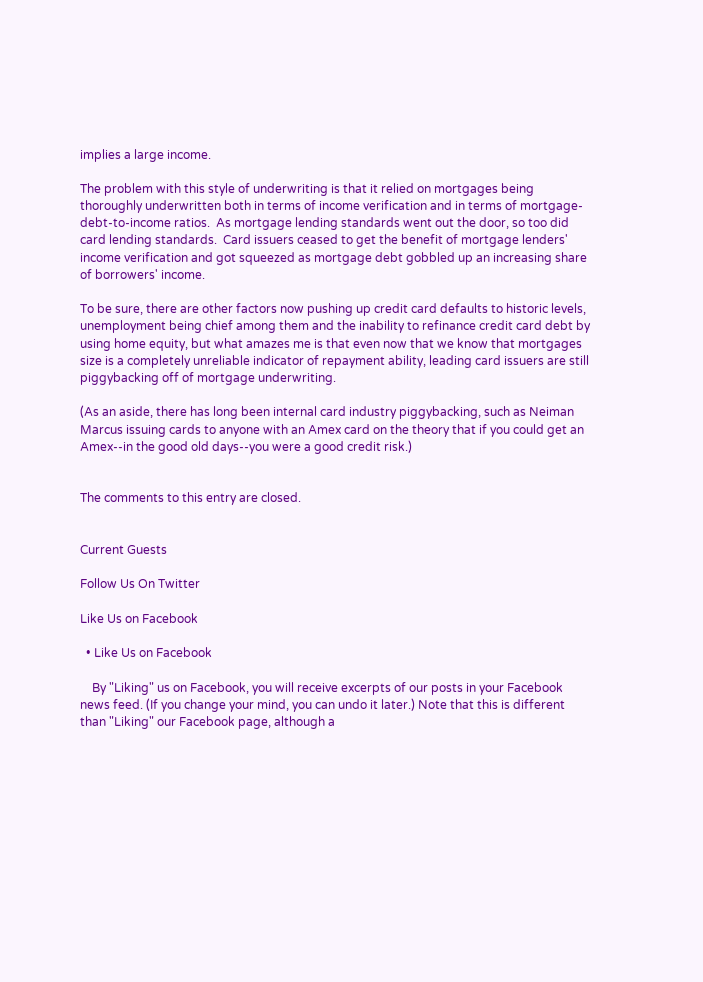implies a large income.

The problem with this style of underwriting is that it relied on mortgages being thoroughly underwritten both in terms of income verification and in terms of mortgage-debt-to-income ratios.  As mortgage lending standards went out the door, so too did card lending standards.  Card issuers ceased to get the benefit of mortgage lenders' income verification and got squeezed as mortgage debt gobbled up an increasing share of borrowers' income.

To be sure, there are other factors now pushing up credit card defaults to historic levels, unemployment being chief among them and the inability to refinance credit card debt by using home equity, but what amazes me is that even now that we know that mortgages size is a completely unreliable indicator of repayment ability, leading card issuers are still piggybacking off of mortgage underwriting.

(As an aside, there has long been internal card industry piggybacking, such as Neiman Marcus issuing cards to anyone with an Amex card on the theory that if you could get an Amex--in the good old days--you were a good credit risk.)


The comments to this entry are closed.


Current Guests

Follow Us On Twitter

Like Us on Facebook

  • Like Us on Facebook

    By "Liking" us on Facebook, you will receive excerpts of our posts in your Facebook news feed. (If you change your mind, you can undo it later.) Note that this is different than "Liking" our Facebook page, although a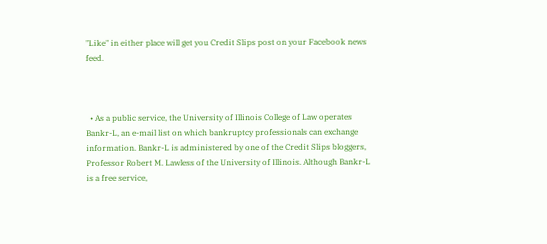"Like" in either place will get you Credit Slips post on your Facebook news feed.



  • As a public service, the University of Illinois College of Law operates Bankr-L, an e-mail list on which bankruptcy professionals can exchange information. Bankr-L is administered by one of the Credit Slips bloggers, Professor Robert M. Lawless of the University of Illinois. Although Bankr-L is a free service,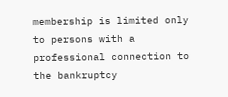membership is limited only to persons with a professional connection to the bankruptcy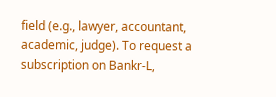field (e.g., lawyer, accountant, academic, judge). To request a subscription on Bankr-L,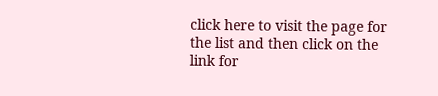click here to visit the page for the list and then click on the link for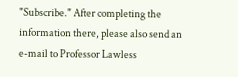"Subscribe." After completing the information there, please also send an e-mail to Professor Lawless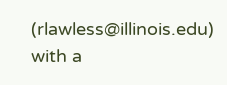(rlawless@illinois.edu) with a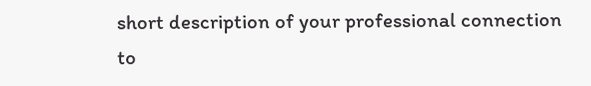short description of your professional connection to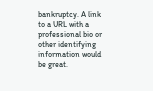bankruptcy. A link to a URL with a professional bio or other identifying information would be great.